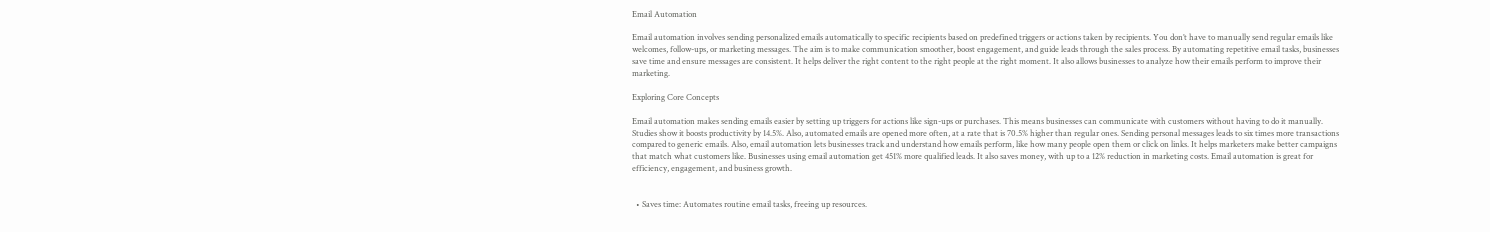Email Automation

Email automation involves sending personalized emails automatically to specific recipients based on predefined triggers or actions taken by recipients. You don’t have to manually send regular emails like welcomes, follow-ups, or marketing messages. The aim is to make communication smoother, boost engagement, and guide leads through the sales process. By automating repetitive email tasks, businesses save time and ensure messages are consistent. It helps deliver the right content to the right people at the right moment. It also allows businesses to analyze how their emails perform to improve their marketing.

Exploring Core Concepts

Email automation makes sending emails easier by setting up triggers for actions like sign-ups or purchases. This means businesses can communicate with customers without having to do it manually. Studies show it boosts productivity by 14.5%. Also, automated emails are opened more often, at a rate that is 70.5% higher than regular ones. Sending personal messages leads to six times more transactions compared to generic emails. Also, email automation lets businesses track and understand how emails perform, like how many people open them or click on links. It helps marketers make better campaigns that match what customers like. Businesses using email automation get 451% more qualified leads. It also saves money, with up to a 12% reduction in marketing costs. Email automation is great for efficiency, engagement, and business growth.


  • Saves time: Automates routine email tasks, freeing up resources.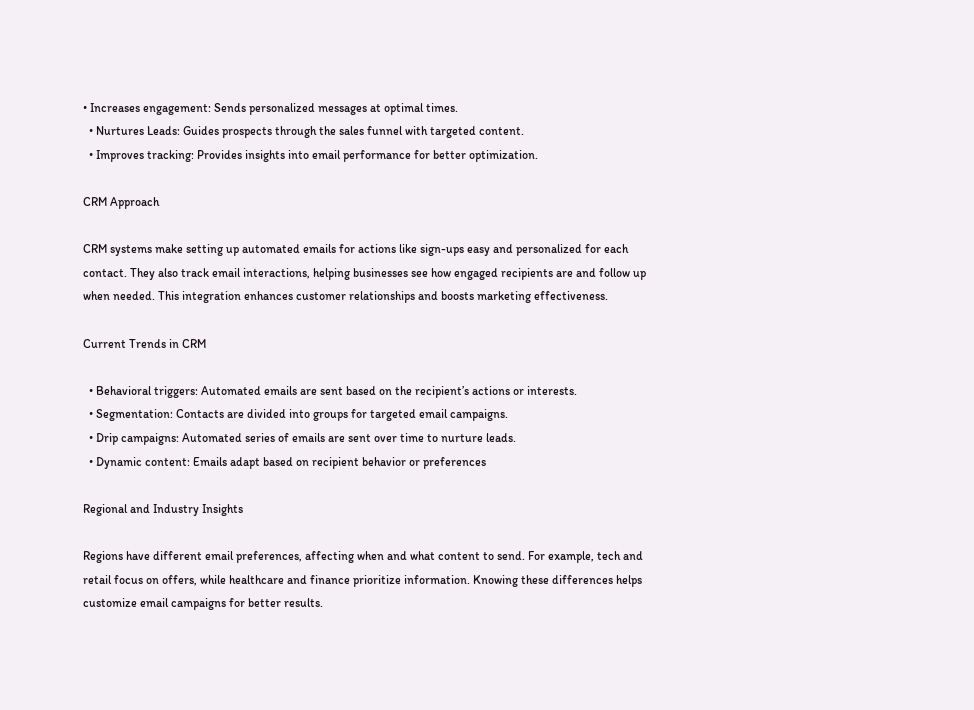• Increases engagement: Sends personalized messages at optimal times.
  • Nurtures Leads: Guides prospects through the sales funnel with targeted content.
  • Improves tracking: Provides insights into email performance for better optimization.

CRM Approach

CRM systems make setting up automated emails for actions like sign-ups easy and personalized for each contact. They also track email interactions, helping businesses see how engaged recipients are and follow up when needed. This integration enhances customer relationships and boosts marketing effectiveness.

Current Trends in CRM

  • Behavioral triggers: Automated emails are sent based on the recipient’s actions or interests.
  • Segmentation: Contacts are divided into groups for targeted email campaigns.
  • Drip campaigns: Automated series of emails are sent over time to nurture leads.
  • Dynamic content: Emails adapt based on recipient behavior or preferences

Regional and Industry Insights

Regions have different email preferences, affecting when and what content to send. For example, tech and retail focus on offers, while healthcare and finance prioritize information. Knowing these differences helps customize email campaigns for better results.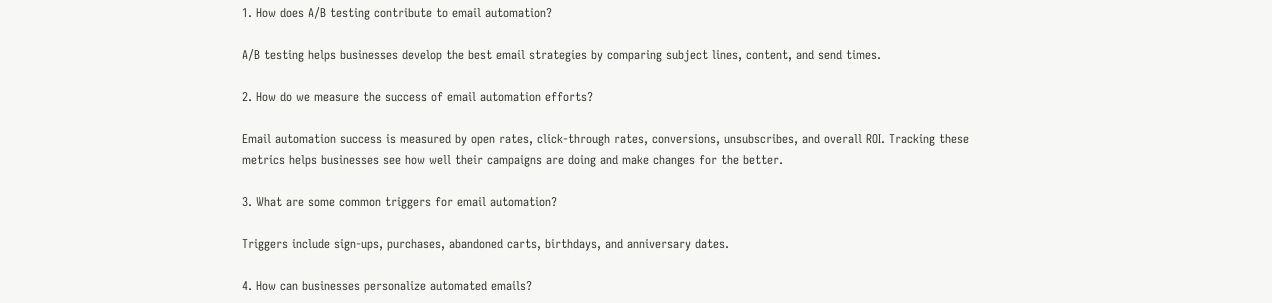1. How does A/B testing contribute to email automation?

A/B testing helps businesses develop the best email strategies by comparing subject lines, content, and send times.

2. How do we measure the success of email automation efforts?

Email automation success is measured by open rates, click-through rates, conversions, unsubscribes, and overall ROI. Tracking these metrics helps businesses see how well their campaigns are doing and make changes for the better.

3. What are some common triggers for email automation?

Triggers include sign-ups, purchases, abandoned carts, birthdays, and anniversary dates.

4. How can businesses personalize automated emails?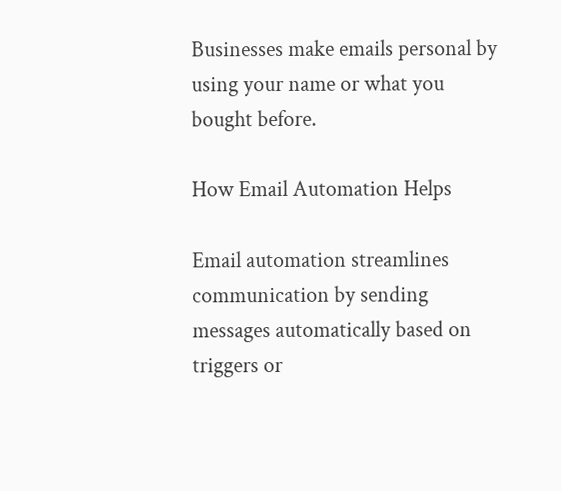Businesses make emails personal by using your name or what you bought before.

How Email Automation Helps

Email automation streamlines communication by sending messages automatically based on triggers or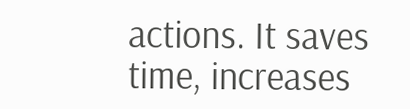actions. It saves time, increases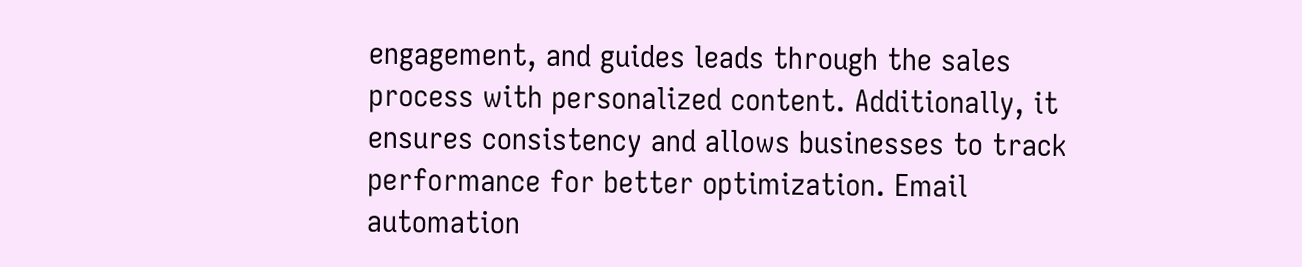engagement, and guides leads through the sales process with personalized content. Additionally, it ensures consistency and allows businesses to track performance for better optimization. Email automation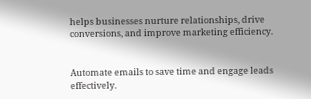helps businesses nurture relationships, drive conversions, and improve marketing efficiency.


Automate emails to save time and engage leads effectively.